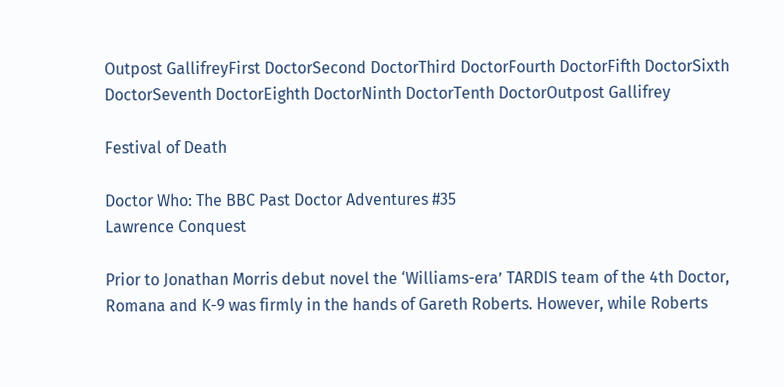Outpost GallifreyFirst DoctorSecond DoctorThird DoctorFourth DoctorFifth DoctorSixth DoctorSeventh DoctorEighth DoctorNinth DoctorTenth DoctorOutpost Gallifrey

Festival of Death

Doctor Who: The BBC Past Doctor Adventures #35
Lawrence Conquest

Prior to Jonathan Morris debut novel the ‘Williams-era’ TARDIS team of the 4th Doctor, Romana and K-9 was firmly in the hands of Gareth Roberts. However, while Roberts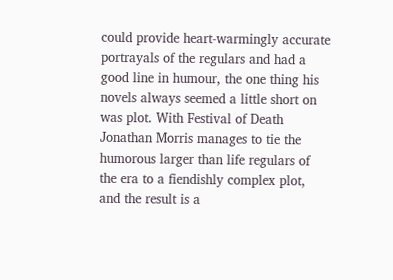could provide heart-warmingly accurate portrayals of the regulars and had a good line in humour, the one thing his novels always seemed a little short on was plot. With Festival of Death Jonathan Morris manages to tie the humorous larger than life regulars of the era to a fiendishly complex plot, and the result is a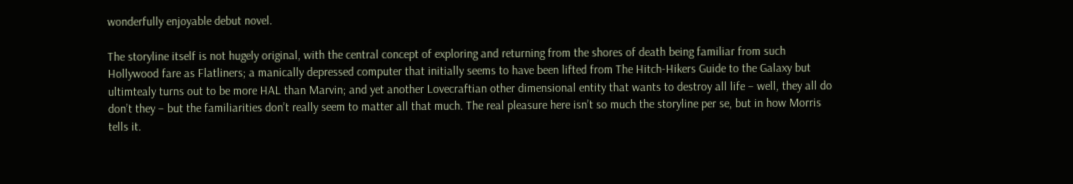wonderfully enjoyable debut novel.

The storyline itself is not hugely original, with the central concept of exploring and returning from the shores of death being familiar from such Hollywood fare as Flatliners; a manically depressed computer that initially seems to have been lifted from The Hitch-Hikers Guide to the Galaxy but ultimtealy turns out to be more HAL than Marvin; and yet another Lovecraftian other dimensional entity that wants to destroy all life – well, they all do don’t they – but the familiarities don’t really seem to matter all that much. The real pleasure here isn’t so much the storyline per se, but in how Morris tells it.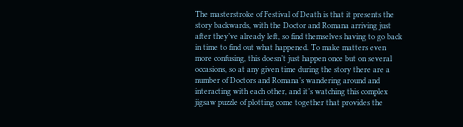The masterstroke of Festival of Death is that it presents the story backwards, with the Doctor and Romana arriving just after they’ve already left, so find themselves having to go back in time to find out what happened. To make matters even more confusing, this doesn’t just happen once but on several occasions, so at any given time during the story there are a number of Doctors and Romana’s wandering around and interacting with each other, and it’s watching this complex jigsaw puzzle of plotting come together that provides the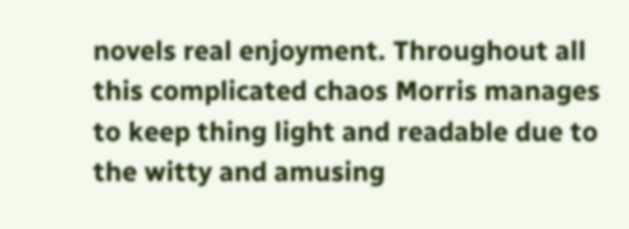novels real enjoyment. Throughout all this complicated chaos Morris manages to keep thing light and readable due to the witty and amusing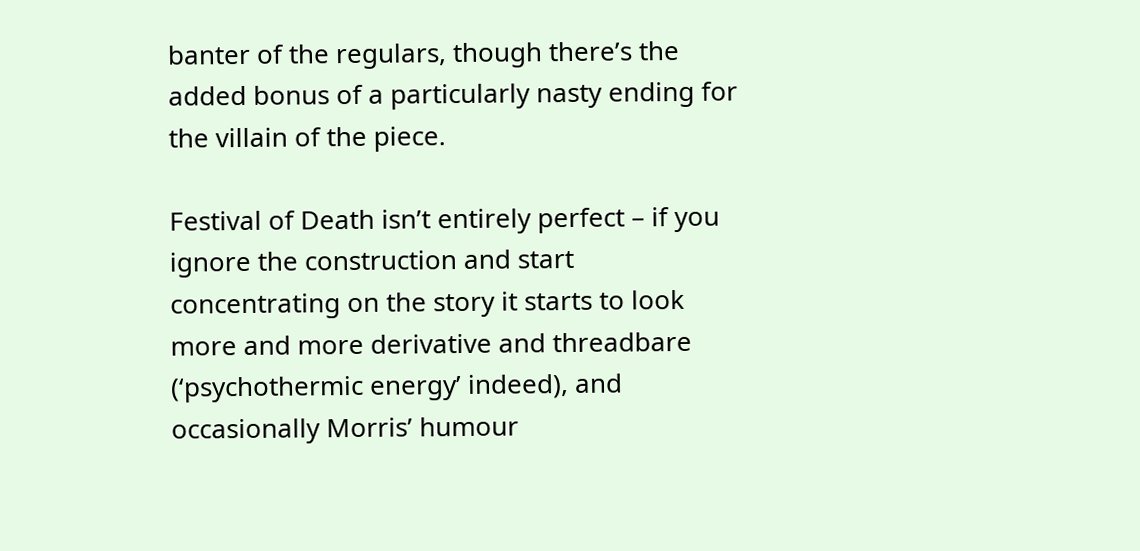banter of the regulars, though there’s the added bonus of a particularly nasty ending for the villain of the piece.

Festival of Death isn’t entirely perfect – if you ignore the construction and start concentrating on the story it starts to look more and more derivative and threadbare (‘psychothermic energy’ indeed), and occasionally Morris’ humour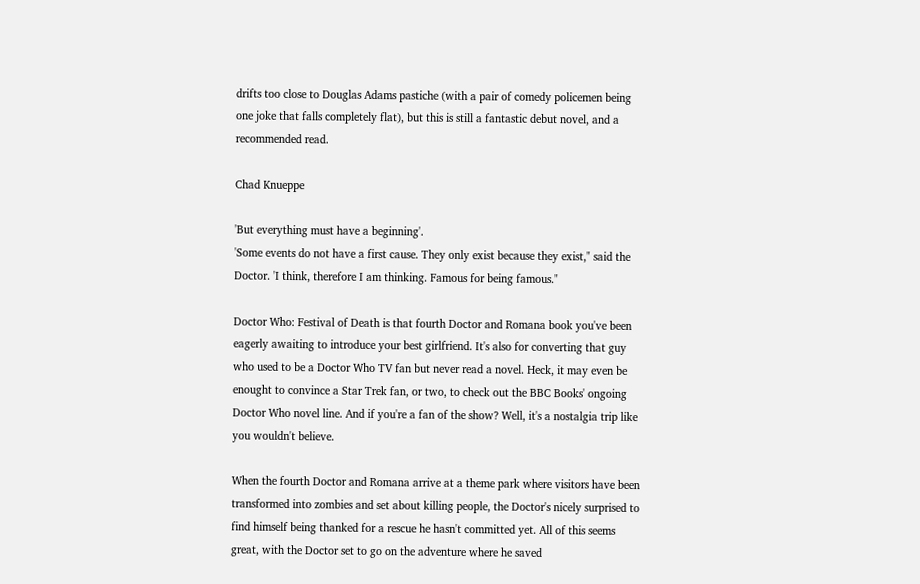drifts too close to Douglas Adams pastiche (with a pair of comedy policemen being one joke that falls completely flat), but this is still a fantastic debut novel, and a recommended read.

Chad Knueppe

'But everything must have a beginning'.
'Some events do not have a first cause. They only exist because they exist," said the Doctor. 'I think, therefore I am thinking. Famous for being famous."

Doctor Who: Festival of Death is that fourth Doctor and Romana book you've been eagerly awaiting to introduce your best girlfriend. It's also for converting that guy who used to be a Doctor Who TV fan but never read a novel. Heck, it may even be enought to convince a Star Trek fan, or two, to check out the BBC Books' ongoing Doctor Who novel line. And if you're a fan of the show? Well, it's a nostalgia trip like you wouldn't believe.

When the fourth Doctor and Romana arrive at a theme park where visitors have been transformed into zombies and set about killing people, the Doctor's nicely surprised to find himself being thanked for a rescue he hasn't committed yet. All of this seems great, with the Doctor set to go on the adventure where he saved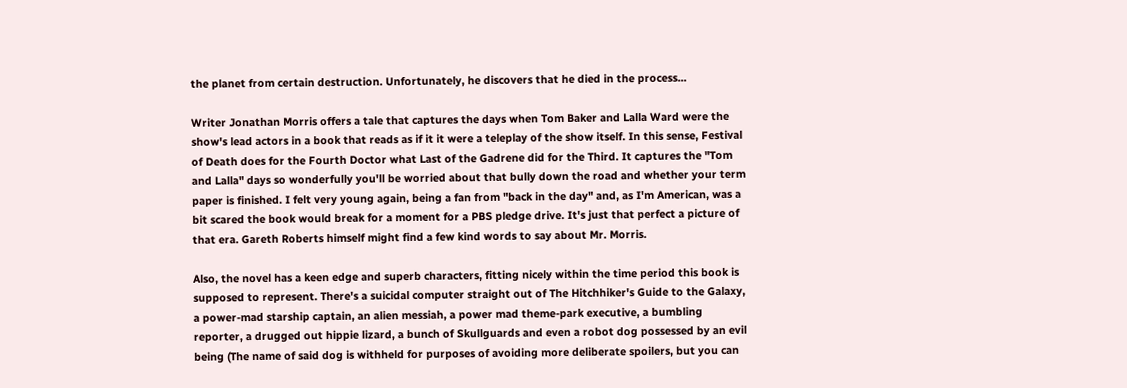the planet from certain destruction. Unfortunately, he discovers that he died in the process...

Writer Jonathan Morris offers a tale that captures the days when Tom Baker and Lalla Ward were the show's lead actors in a book that reads as if it it were a teleplay of the show itself. In this sense, Festival of Death does for the Fourth Doctor what Last of the Gadrene did for the Third. It captures the "Tom and Lalla" days so wonderfully you'll be worried about that bully down the road and whether your term paper is finished. I felt very young again, being a fan from "back in the day" and, as I'm American, was a bit scared the book would break for a moment for a PBS pledge drive. It's just that perfect a picture of that era. Gareth Roberts himself might find a few kind words to say about Mr. Morris.

Also, the novel has a keen edge and superb characters, fitting nicely within the time period this book is supposed to represent. There's a suicidal computer straight out of The Hitchhiker's Guide to the Galaxy, a power-mad starship captain, an alien messiah, a power mad theme-park executive, a bumbling reporter, a drugged out hippie lizard, a bunch of Skullguards and even a robot dog possessed by an evil being (The name of said dog is withheld for purposes of avoiding more deliberate spoilers, but you can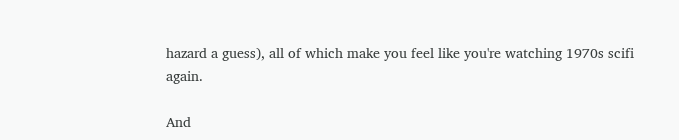hazard a guess), all of which make you feel like you're watching 1970s scifi again.

And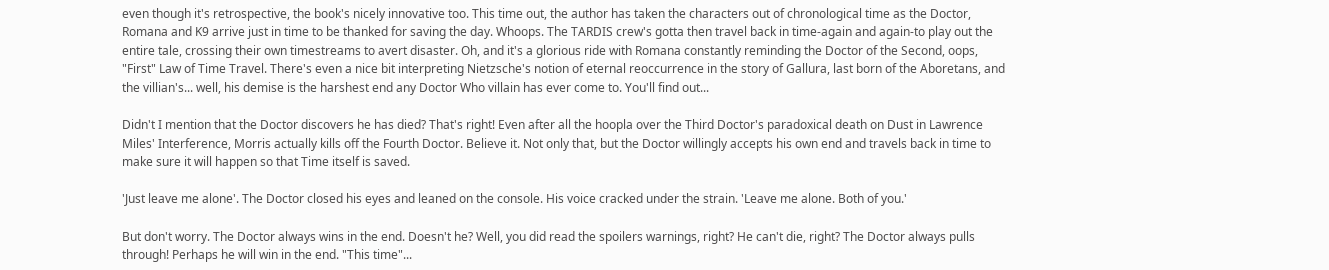even though it's retrospective, the book's nicely innovative too. This time out, the author has taken the characters out of chronological time as the Doctor, Romana and K9 arrive just in time to be thanked for saving the day. Whoops. The TARDIS crew's gotta then travel back in time-again and again-to play out the entire tale, crossing their own timestreams to avert disaster. Oh, and it's a glorious ride with Romana constantly reminding the Doctor of the Second, oops, "First" Law of Time Travel. There's even a nice bit interpreting Nietzsche's notion of eternal reoccurrence in the story of Gallura, last born of the Aboretans, and the villian's... well, his demise is the harshest end any Doctor Who villain has ever come to. You'll find out...

Didn't I mention that the Doctor discovers he has died? That's right! Even after all the hoopla over the Third Doctor's paradoxical death on Dust in Lawrence Miles' Interference, Morris actually kills off the Fourth Doctor. Believe it. Not only that, but the Doctor willingly accepts his own end and travels back in time to make sure it will happen so that Time itself is saved.

'Just leave me alone'. The Doctor closed his eyes and leaned on the console. His voice cracked under the strain. 'Leave me alone. Both of you.'

But don't worry. The Doctor always wins in the end. Doesn't he? Well, you did read the spoilers warnings, right? He can't die, right? The Doctor always pulls through! Perhaps he will win in the end. "This time"...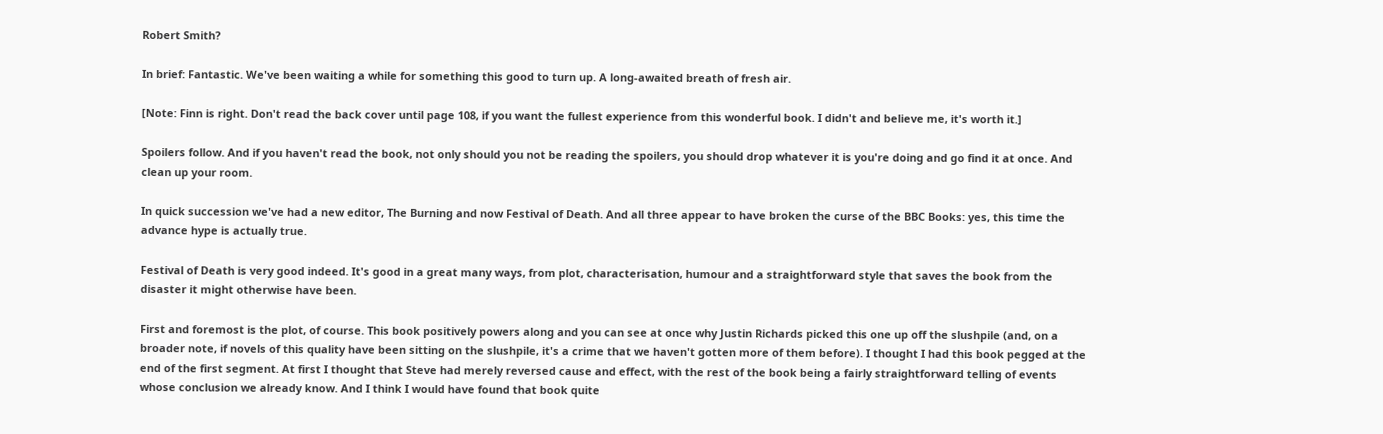Robert Smith?

In brief: Fantastic. We've been waiting a while for something this good to turn up. A long-awaited breath of fresh air.

[Note: Finn is right. Don't read the back cover until page 108, if you want the fullest experience from this wonderful book. I didn't and believe me, it's worth it.]

Spoilers follow. And if you haven't read the book, not only should you not be reading the spoilers, you should drop whatever it is you're doing and go find it at once. And clean up your room.

In quick succession we've had a new editor, The Burning and now Festival of Death. And all three appear to have broken the curse of the BBC Books: yes, this time the advance hype is actually true.

Festival of Death is very good indeed. It's good in a great many ways, from plot, characterisation, humour and a straightforward style that saves the book from the disaster it might otherwise have been.

First and foremost is the plot, of course. This book positively powers along and you can see at once why Justin Richards picked this one up off the slushpile (and, on a broader note, if novels of this quality have been sitting on the slushpile, it's a crime that we haven't gotten more of them before). I thought I had this book pegged at the end of the first segment. At first I thought that Steve had merely reversed cause and effect, with the rest of the book being a fairly straightforward telling of events whose conclusion we already know. And I think I would have found that book quite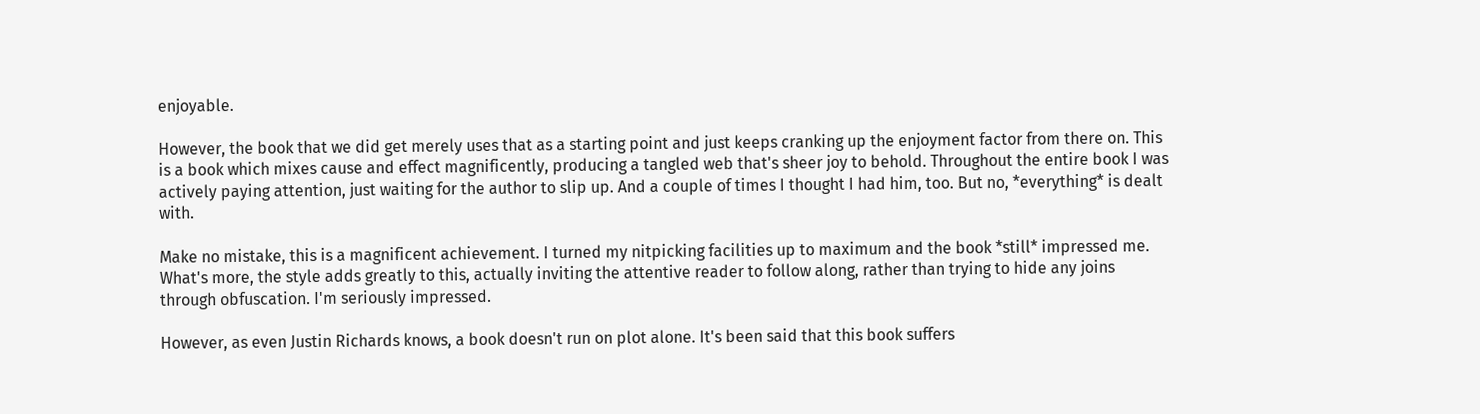enjoyable.

However, the book that we did get merely uses that as a starting point and just keeps cranking up the enjoyment factor from there on. This is a book which mixes cause and effect magnificently, producing a tangled web that's sheer joy to behold. Throughout the entire book I was actively paying attention, just waiting for the author to slip up. And a couple of times I thought I had him, too. But no, *everything* is dealt with.

Make no mistake, this is a magnificent achievement. I turned my nitpicking facilities up to maximum and the book *still* impressed me. What's more, the style adds greatly to this, actually inviting the attentive reader to follow along, rather than trying to hide any joins through obfuscation. I'm seriously impressed.

However, as even Justin Richards knows, a book doesn't run on plot alone. It's been said that this book suffers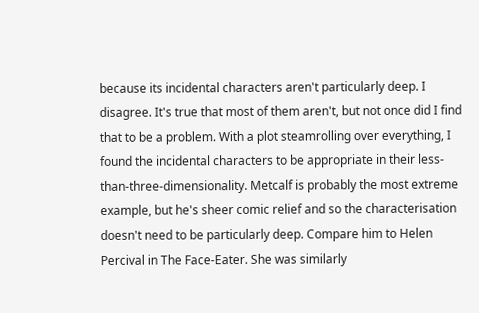because its incidental characters aren't particularly deep. I disagree. It's true that most of them aren't, but not once did I find that to be a problem. With a plot steamrolling over everything, I found the incidental characters to be appropriate in their less-than-three-dimensionality. Metcalf is probably the most extreme example, but he's sheer comic relief and so the characterisation doesn't need to be particularly deep. Compare him to Helen Percival in The Face-Eater. She was similarly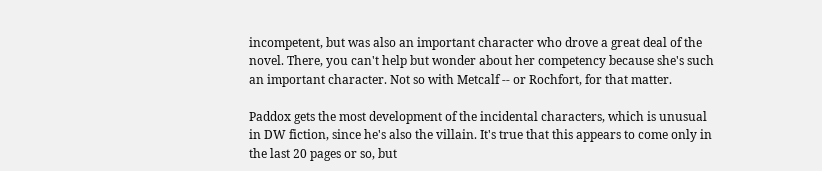incompetent, but was also an important character who drove a great deal of the novel. There, you can't help but wonder about her competency because she's such an important character. Not so with Metcalf -- or Rochfort, for that matter.

Paddox gets the most development of the incidental characters, which is unusual in DW fiction, since he's also the villain. It's true that this appears to come only in the last 20 pages or so, but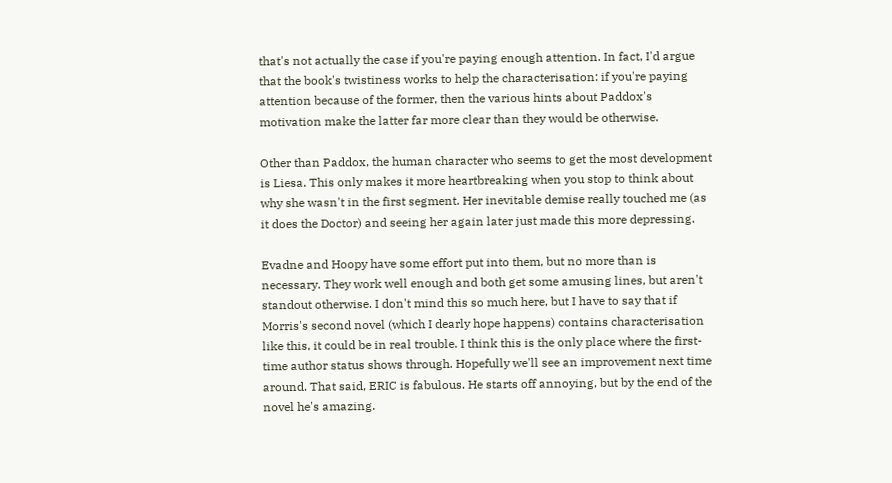that's not actually the case if you're paying enough attention. In fact, I'd argue that the book's twistiness works to help the characterisation: if you're paying attention because of the former, then the various hints about Paddox's motivation make the latter far more clear than they would be otherwise.

Other than Paddox, the human character who seems to get the most development is Liesa. This only makes it more heartbreaking when you stop to think about why she wasn't in the first segment. Her inevitable demise really touched me (as it does the Doctor) and seeing her again later just made this more depressing.

Evadne and Hoopy have some effort put into them, but no more than is necessary. They work well enough and both get some amusing lines, but aren't standout otherwise. I don't mind this so much here, but I have to say that if Morris's second novel (which I dearly hope happens) contains characterisation like this, it could be in real trouble. I think this is the only place where the first-time author status shows through. Hopefully we'll see an improvement next time around. That said, ERIC is fabulous. He starts off annoying, but by the end of the novel he's amazing.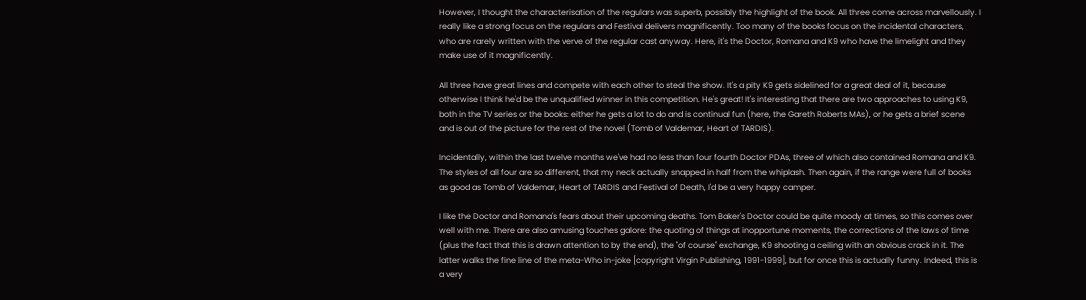However, I thought the characterisation of the regulars was superb, possibly the highlight of the book. All three come across marvellously. I really like a strong focus on the regulars and Festival delivers magnificently. Too many of the books focus on the incidental characters, who are rarely written with the verve of the regular cast anyway. Here, it's the Doctor, Romana and K9 who have the limelight and they make use of it magnificently.

All three have great lines and compete with each other to steal the show. It's a pity K9 gets sidelined for a great deal of it, because otherwise I think he'd be the unqualified winner in this competition. He's great! It's interesting that there are two approaches to using K9, both in the TV series or the books: either he gets a lot to do and is continual fun (here, the Gareth Roberts MAs), or he gets a brief scene and is out of the picture for the rest of the novel (Tomb of Valdemar, Heart of TARDIS).

Incidentally, within the last twelve months we've had no less than four fourth Doctor PDAs, three of which also contained Romana and K9. The styles of all four are so different, that my neck actually snapped in half from the whiplash. Then again, if the range were full of books as good as Tomb of Valdemar, Heart of TARDIS and Festival of Death, I'd be a very happy camper.

I like the Doctor and Romana's fears about their upcoming deaths. Tom Baker's Doctor could be quite moody at times, so this comes over well with me. There are also amusing touches galore: the quoting of things at inopportune moments, the corrections of the laws of time (plus the fact that this is drawn attention to by the end), the "of course" exchange, K9 shooting a ceiling with an obvious crack in it. The latter walks the fine line of the meta-Who in-joke [copyright Virgin Publishing, 1991-1999], but for once this is actually funny. Indeed, this is a very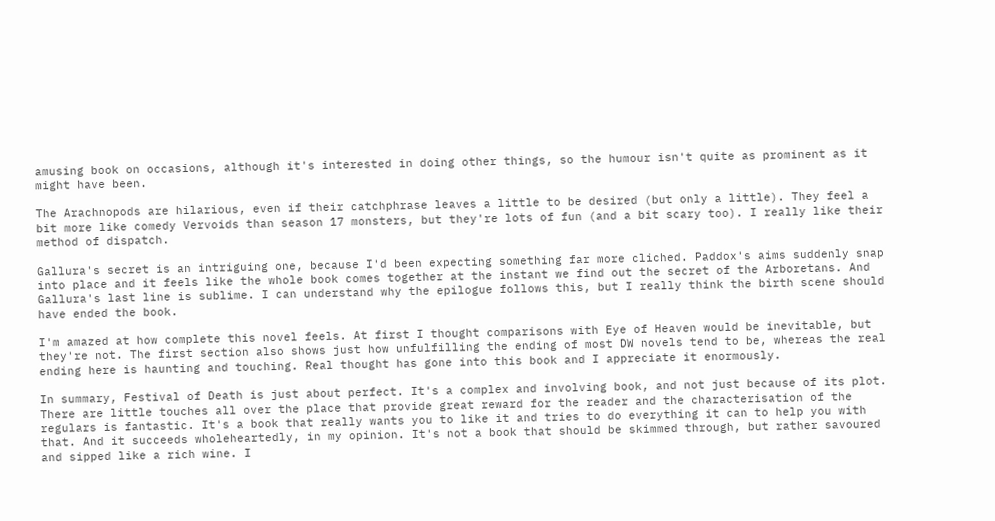amusing book on occasions, although it's interested in doing other things, so the humour isn't quite as prominent as it might have been.

The Arachnopods are hilarious, even if their catchphrase leaves a little to be desired (but only a little). They feel a bit more like comedy Vervoids than season 17 monsters, but they're lots of fun (and a bit scary too). I really like their method of dispatch.

Gallura's secret is an intriguing one, because I'd been expecting something far more cliched. Paddox's aims suddenly snap into place and it feels like the whole book comes together at the instant we find out the secret of the Arboretans. And Gallura's last line is sublime. I can understand why the epilogue follows this, but I really think the birth scene should have ended the book.

I'm amazed at how complete this novel feels. At first I thought comparisons with Eye of Heaven would be inevitable, but they're not. The first section also shows just how unfulfilling the ending of most DW novels tend to be, whereas the real ending here is haunting and touching. Real thought has gone into this book and I appreciate it enormously.

In summary, Festival of Death is just about perfect. It's a complex and involving book, and not just because of its plot. There are little touches all over the place that provide great reward for the reader and the characterisation of the regulars is fantastic. It's a book that really wants you to like it and tries to do everything it can to help you with that. And it succeeds wholeheartedly, in my opinion. It's not a book that should be skimmed through, but rather savoured and sipped like a rich wine. I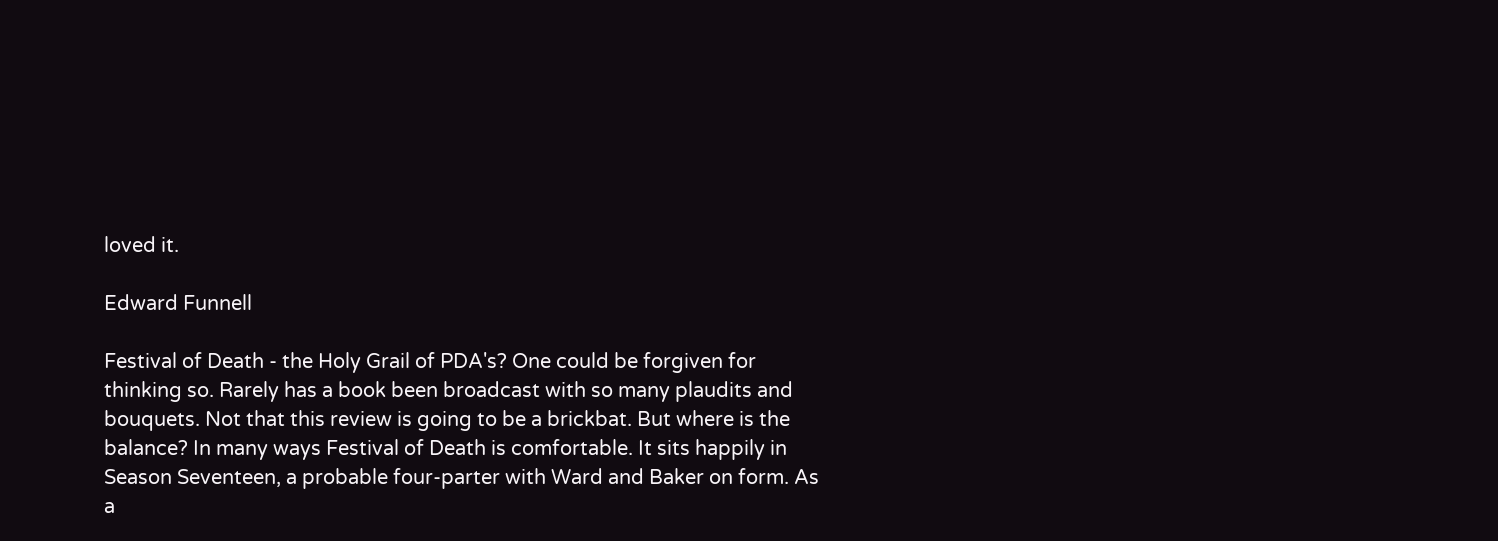loved it.

Edward Funnell

Festival of Death - the Holy Grail of PDA's? One could be forgiven for thinking so. Rarely has a book been broadcast with so many plaudits and bouquets. Not that this review is going to be a brickbat. But where is the balance? In many ways Festival of Death is comfortable. It sits happily in Season Seventeen, a probable four-parter with Ward and Baker on form. As a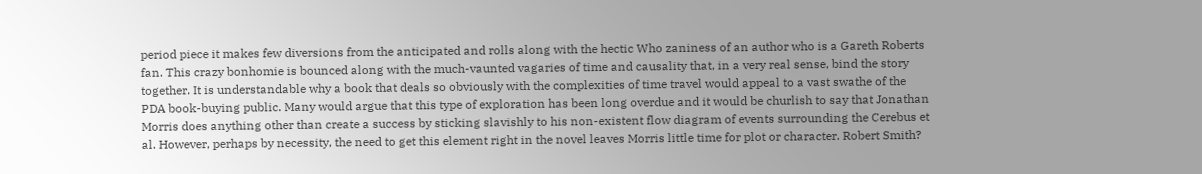period piece it makes few diversions from the anticipated and rolls along with the hectic Who zaniness of an author who is a Gareth Roberts fan. This crazy bonhomie is bounced along with the much-vaunted vagaries of time and causality that, in a very real sense, bind the story together. It is understandable why a book that deals so obviously with the complexities of time travel would appeal to a vast swathe of the PDA book-buying public. Many would argue that this type of exploration has been long overdue and it would be churlish to say that Jonathan Morris does anything other than create a success by sticking slavishly to his non-existent flow diagram of events surrounding the Cerebus et al. However, perhaps by necessity, the need to get this element right in the novel leaves Morris little time for plot or character. Robert Smith?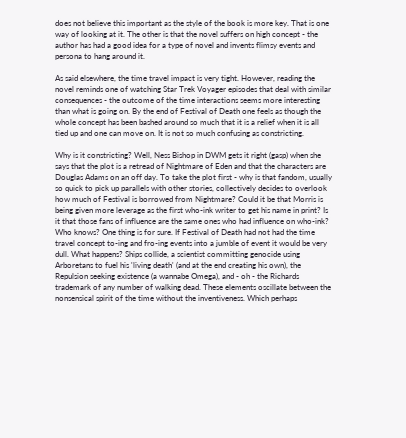does not believe this important as the style of the book is more key. That is one way of looking at it. The other is that the novel suffers on high concept - the author has had a good idea for a type of novel and invents flimsy events and persona to hang around it.

As said elsewhere, the time travel impact is very tight. However, reading the novel reminds one of watching Star Trek Voyager episodes that deal with similar consequences - the outcome of the time interactions seems more interesting than what is going on. By the end of Festival of Death one feels as though the whole concept has been bashed around so much that it is a relief when it is all tied up and one can move on. It is not so much confusing as constricting.

Why is it constricting? Well, Ness Bishop in DWM gets it right (gasp) when she says that the plot is a retread of Nightmare of Eden and that the characters are Douglas Adams on an off day. To take the plot first - why is that fandom, usually so quick to pick up parallels with other stories, collectively decides to overlook how much of Festival is borrowed from Nightmare? Could it be that Morris is being given more leverage as the first who-ink writer to get his name in print? Is it that those fans of influence are the same ones who had influence on who-ink? Who knows? One thing is for sure. If Festival of Death had not had the time travel concept to-ing and fro-ing events into a jumble of event it would be very dull. What happens? Ships collide, a scientist committing genocide using Arboretans to fuel his 'living death' (and at the end creating his own), the Repulsion seeking existence (a wannabe Omega), and - oh - the Richards trademark of any number of walking dead. These elements oscillate between the nonsensical spirit of the time without the inventiveness. Which perhaps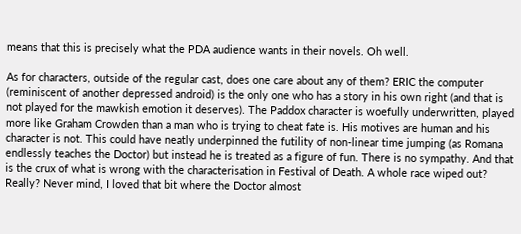means that this is precisely what the PDA audience wants in their novels. Oh well.

As for characters, outside of the regular cast, does one care about any of them? ERIC the computer (reminiscent of another depressed android) is the only one who has a story in his own right (and that is not played for the mawkish emotion it deserves). The Paddox character is woefully underwritten, played more like Graham Crowden than a man who is trying to cheat fate is. His motives are human and his character is not. This could have neatly underpinned the futility of non-linear time jumping (as Romana endlessly teaches the Doctor) but instead he is treated as a figure of fun. There is no sympathy. And that is the crux of what is wrong with the characterisation in Festival of Death. A whole race wiped out? Really? Never mind, I loved that bit where the Doctor almost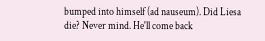bumped into himself (ad nauseum). Did Liesa die? Never mind. He'll come back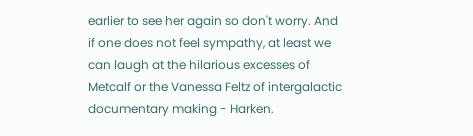earlier to see her again so don't worry. And if one does not feel sympathy, at least we can laugh at the hilarious excesses of Metcalf or the Vanessa Feltz of intergalactic documentary making - Harken.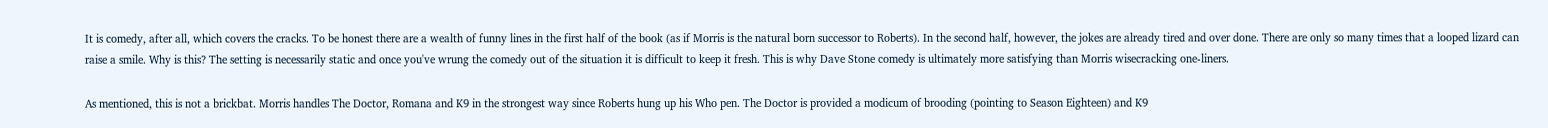It is comedy, after all, which covers the cracks. To be honest there are a wealth of funny lines in the first half of the book (as if Morris is the natural born successor to Roberts). In the second half, however, the jokes are already tired and over done. There are only so many times that a looped lizard can raise a smile. Why is this? The setting is necessarily static and once you've wrung the comedy out of the situation it is difficult to keep it fresh. This is why Dave Stone comedy is ultimately more satisfying than Morris wisecracking one-liners.

As mentioned, this is not a brickbat. Morris handles The Doctor, Romana and K9 in the strongest way since Roberts hung up his Who pen. The Doctor is provided a modicum of brooding (pointing to Season Eighteen) and K9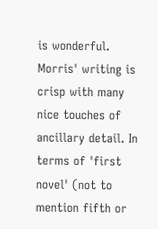is wonderful. Morris' writing is crisp with many nice touches of ancillary detail. In terms of 'first novel' (not to mention fifth or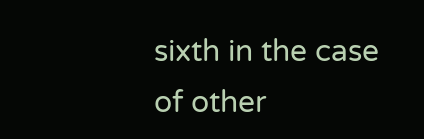sixth in the case of other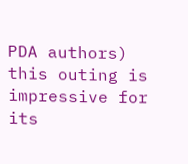PDA authors) this outing is impressive for its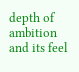depth of ambition and its feel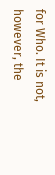for Who. It is not, however, the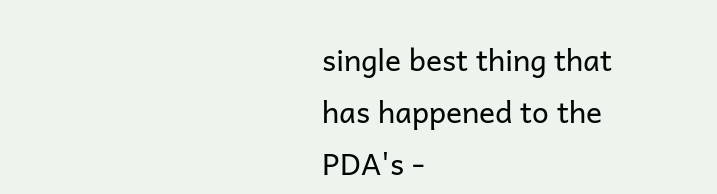single best thing that has happened to the PDA's -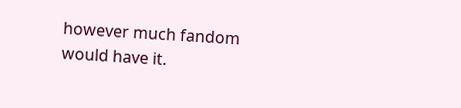however much fandom would have it.